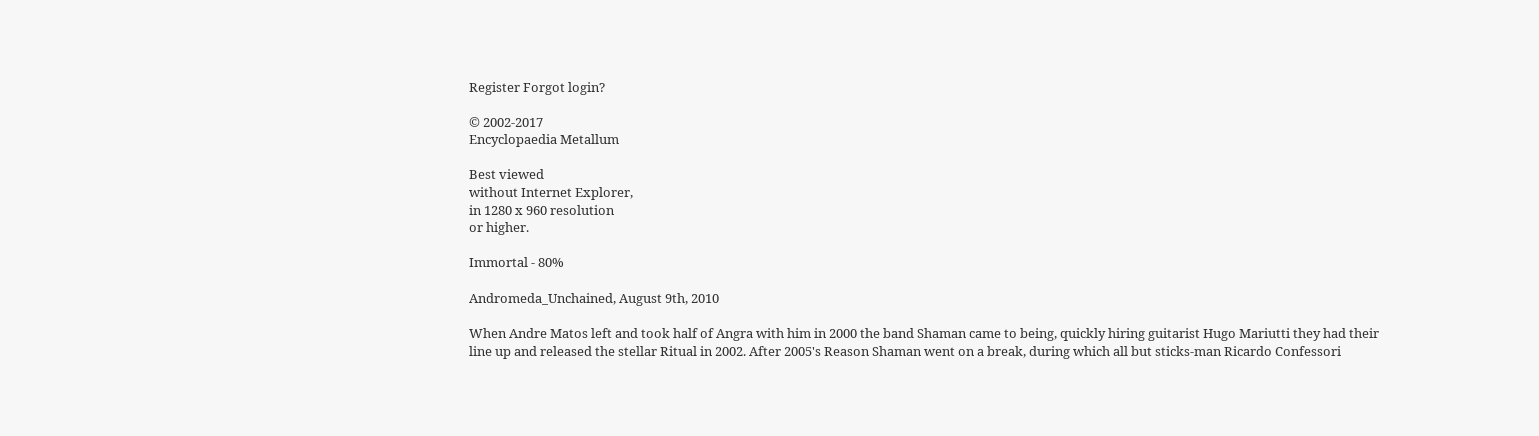Register Forgot login?

© 2002-2017
Encyclopaedia Metallum

Best viewed
without Internet Explorer,
in 1280 x 960 resolution
or higher.

Immortal - 80%

Andromeda_Unchained, August 9th, 2010

When Andre Matos left and took half of Angra with him in 2000 the band Shaman came to being, quickly hiring guitarist Hugo Mariutti they had their line up and released the stellar Ritual in 2002. After 2005's Reason Shaman went on a break, during which all but sticks-man Ricardo Confessori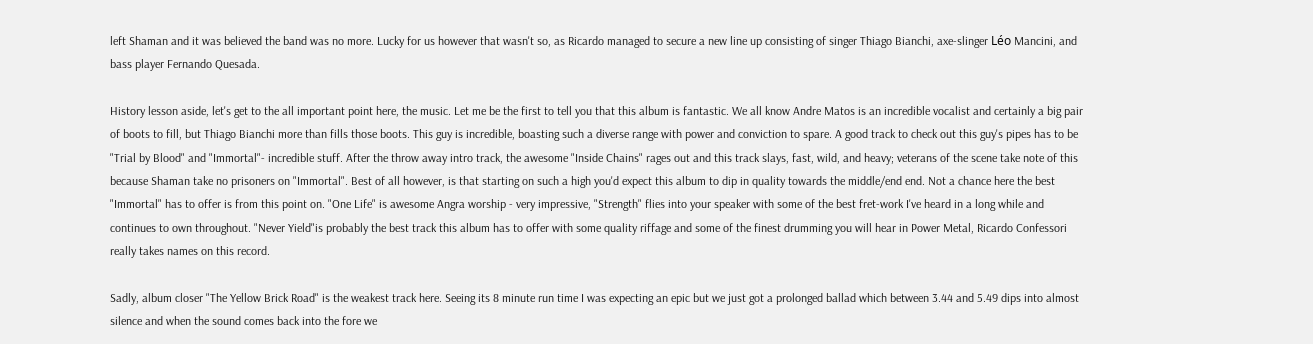left Shaman and it was believed the band was no more. Lucky for us however that wasn't so, as Ricardo managed to secure a new line up consisting of singer Thiago Bianchi, axe-slinger Léo Mancini, and bass player Fernando Quesada.

History lesson aside, let's get to the all important point here, the music. Let me be the first to tell you that this album is fantastic. We all know Andre Matos is an incredible vocalist and certainly a big pair of boots to fill, but Thiago Bianchi more than fills those boots. This guy is incredible, boasting such a diverse range with power and conviction to spare. A good track to check out this guy's pipes has to be "Trial by Blood" and "Immortal"- incredible stuff. After the throw away intro track, the awesome "Inside Chains" rages out and this track slays, fast, wild, and heavy; veterans of the scene take note of this because Shaman take no prisoners on "Immortal". Best of all however, is that starting on such a high you'd expect this album to dip in quality towards the middle/end end. Not a chance here the best "Immortal" has to offer is from this point on. "One Life" is awesome Angra worship - very impressive, "Strength" flies into your speaker with some of the best fret-work I've heard in a long while and continues to own throughout. "Never Yield"is probably the best track this album has to offer with some quality riffage and some of the finest drumming you will hear in Power Metal, Ricardo Confessori really takes names on this record.

Sadly, album closer "The Yellow Brick Road" is the weakest track here. Seeing its 8 minute run time I was expecting an epic but we just got a prolonged ballad which between 3.44 and 5.49 dips into almost silence and when the sound comes back into the fore we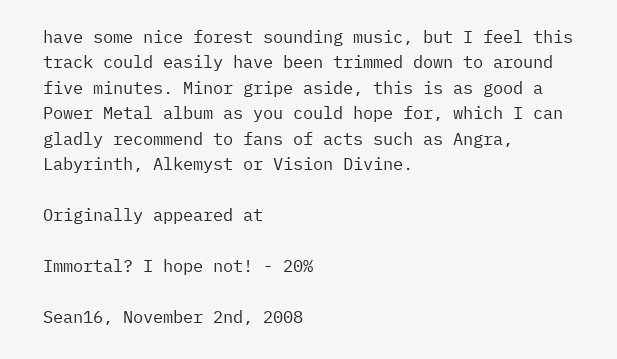have some nice forest sounding music, but I feel this track could easily have been trimmed down to around five minutes. Minor gripe aside, this is as good a Power Metal album as you could hope for, which I can gladly recommend to fans of acts such as Angra, Labyrinth, Alkemyst or Vision Divine.

Originally appeared at

Immortal? I hope not! - 20%

Sean16, November 2nd, 2008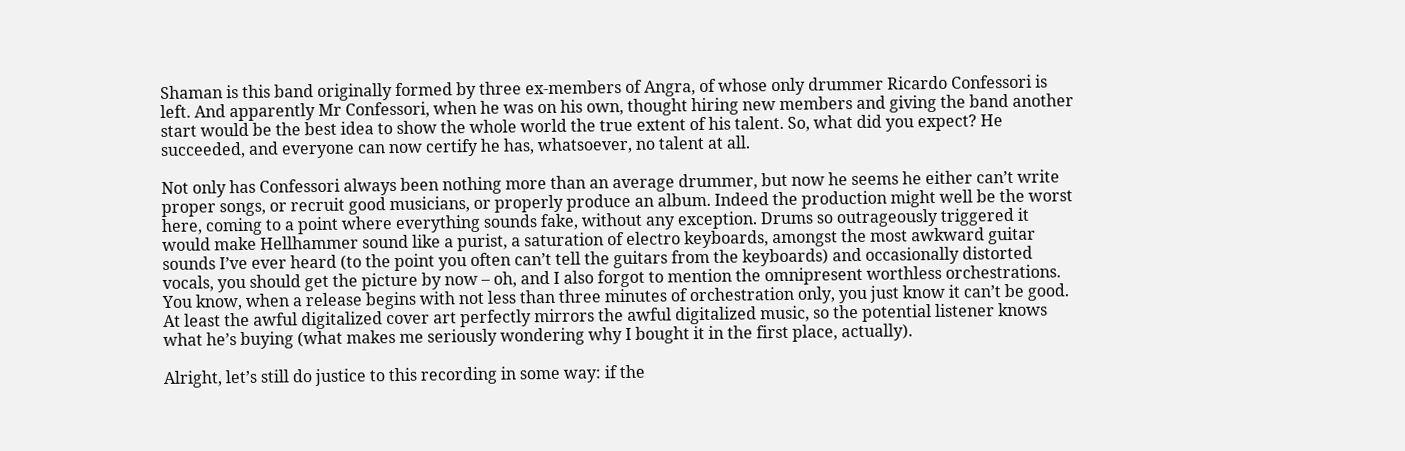Shaman is this band originally formed by three ex-members of Angra, of whose only drummer Ricardo Confessori is left. And apparently Mr Confessori, when he was on his own, thought hiring new members and giving the band another start would be the best idea to show the whole world the true extent of his talent. So, what did you expect? He succeeded, and everyone can now certify he has, whatsoever, no talent at all.

Not only has Confessori always been nothing more than an average drummer, but now he seems he either can’t write proper songs, or recruit good musicians, or properly produce an album. Indeed the production might well be the worst here, coming to a point where everything sounds fake, without any exception. Drums so outrageously triggered it would make Hellhammer sound like a purist, a saturation of electro keyboards, amongst the most awkward guitar sounds I’ve ever heard (to the point you often can’t tell the guitars from the keyboards) and occasionally distorted vocals, you should get the picture by now – oh, and I also forgot to mention the omnipresent worthless orchestrations. You know, when a release begins with not less than three minutes of orchestration only, you just know it can’t be good. At least the awful digitalized cover art perfectly mirrors the awful digitalized music, so the potential listener knows what he’s buying (what makes me seriously wondering why I bought it in the first place, actually).

Alright, let’s still do justice to this recording in some way: if the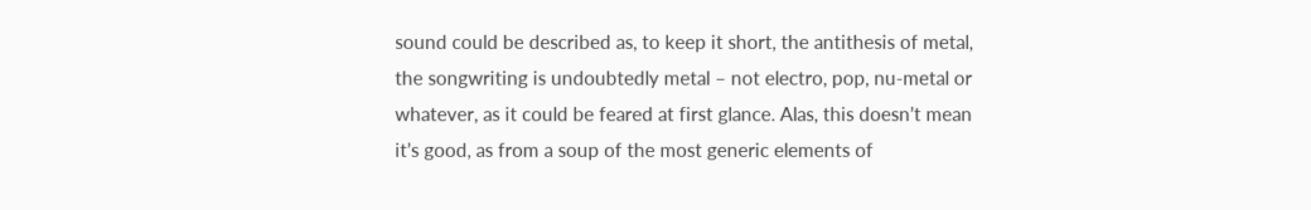sound could be described as, to keep it short, the antithesis of metal, the songwriting is undoubtedly metal – not electro, pop, nu-metal or whatever, as it could be feared at first glance. Alas, this doesn’t mean it’s good, as from a soup of the most generic elements of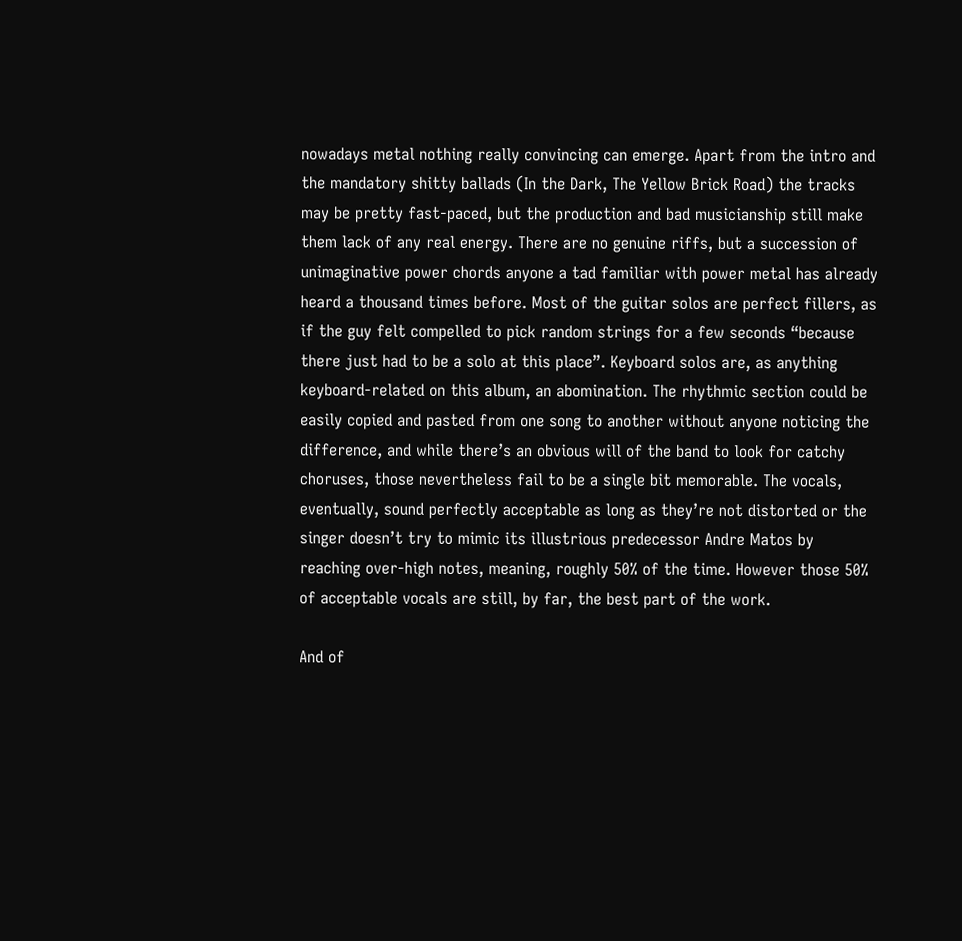nowadays metal nothing really convincing can emerge. Apart from the intro and the mandatory shitty ballads (In the Dark, The Yellow Brick Road) the tracks may be pretty fast-paced, but the production and bad musicianship still make them lack of any real energy. There are no genuine riffs, but a succession of unimaginative power chords anyone a tad familiar with power metal has already heard a thousand times before. Most of the guitar solos are perfect fillers, as if the guy felt compelled to pick random strings for a few seconds “because there just had to be a solo at this place”. Keyboard solos are, as anything keyboard-related on this album, an abomination. The rhythmic section could be easily copied and pasted from one song to another without anyone noticing the difference, and while there’s an obvious will of the band to look for catchy choruses, those nevertheless fail to be a single bit memorable. The vocals, eventually, sound perfectly acceptable as long as they’re not distorted or the singer doesn’t try to mimic its illustrious predecessor Andre Matos by reaching over-high notes, meaning, roughly 50% of the time. However those 50% of acceptable vocals are still, by far, the best part of the work.

And of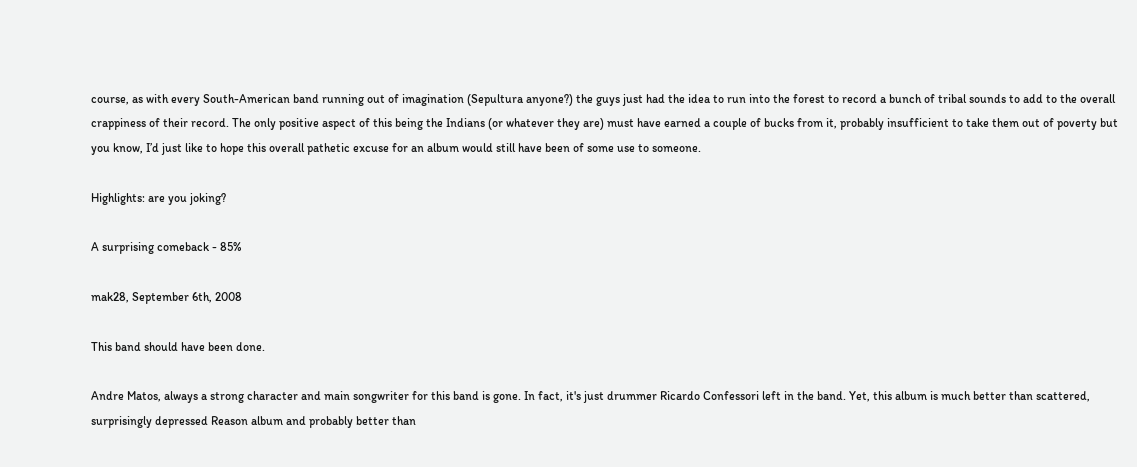course, as with every South-American band running out of imagination (Sepultura anyone?) the guys just had the idea to run into the forest to record a bunch of tribal sounds to add to the overall crappiness of their record. The only positive aspect of this being the Indians (or whatever they are) must have earned a couple of bucks from it, probably insufficient to take them out of poverty but you know, I’d just like to hope this overall pathetic excuse for an album would still have been of some use to someone.

Highlights: are you joking?

A surprising comeback - 85%

mak28, September 6th, 2008

This band should have been done.

Andre Matos, always a strong character and main songwriter for this band is gone. In fact, it's just drummer Ricardo Confessori left in the band. Yet, this album is much better than scattered, surprisingly depressed Reason album and probably better than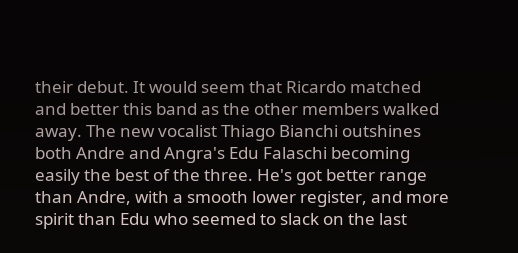their debut. It would seem that Ricardo matched and better this band as the other members walked away. The new vocalist Thiago Bianchi outshines both Andre and Angra's Edu Falaschi becoming easily the best of the three. He's got better range than Andre, with a smooth lower register, and more spirit than Edu who seemed to slack on the last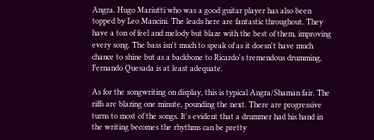Angra. Hugo Mariutti who was a good guitar player has also been topped by Leo Mancini. The leads here are fantastic throughout. They have a ton of feel and melody but blaze with the best of them, improving every song. The bass isn't much to speak of as it doesn't have much chance to shine but as a backbone to Ricardo's tremendous drumming, Fernando Quesada is at least adequate.

As for the songwriting on display, this is typical Angra/Shaman fair. The riffs are blazing one minute, pounding the next. There are progressive turns to most of the songs. It's evident that a drummer had his hand in the writing becomes the rhythms can be pretty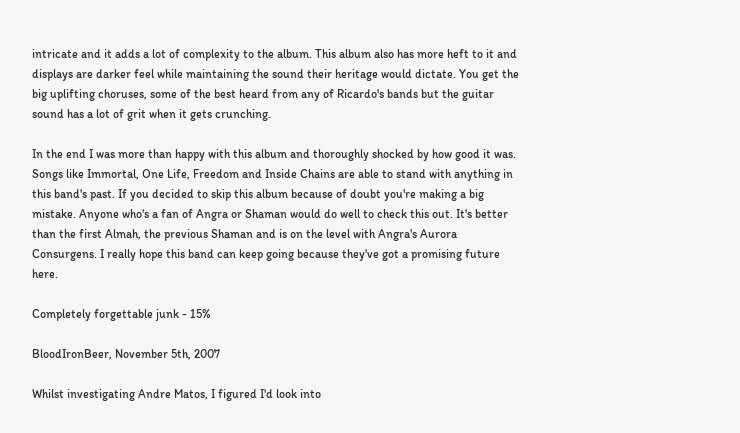intricate and it adds a lot of complexity to the album. This album also has more heft to it and displays are darker feel while maintaining the sound their heritage would dictate. You get the big uplifting choruses, some of the best heard from any of Ricardo's bands but the guitar sound has a lot of grit when it gets crunching.

In the end I was more than happy with this album and thoroughly shocked by how good it was. Songs like Immortal, One Life, Freedom and Inside Chains are able to stand with anything in this band's past. If you decided to skip this album because of doubt you're making a big mistake. Anyone who's a fan of Angra or Shaman would do well to check this out. It's better than the first Almah, the previous Shaman and is on the level with Angra's Aurora Consurgens. I really hope this band can keep going because they've got a promising future here.

Completely forgettable junk - 15%

BloodIronBeer, November 5th, 2007

Whilst investigating Andre Matos, I figured I'd look into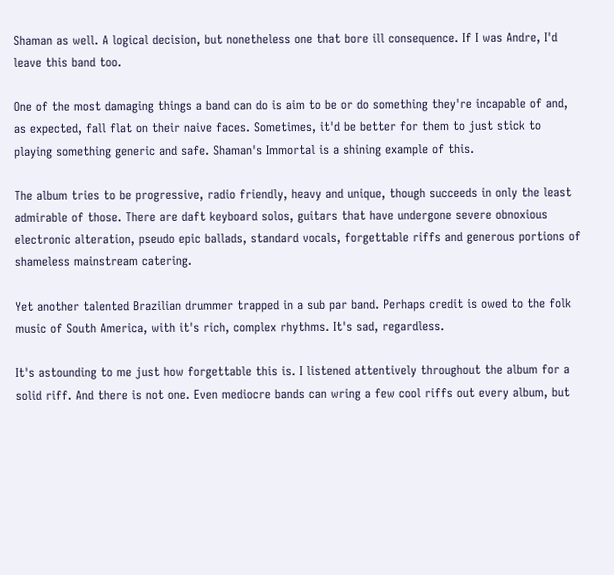Shaman as well. A logical decision, but nonetheless one that bore ill consequence. If I was Andre, I'd leave this band too.

One of the most damaging things a band can do is aim to be or do something they're incapable of and, as expected, fall flat on their naive faces. Sometimes, it'd be better for them to just stick to playing something generic and safe. Shaman's Immortal is a shining example of this.

The album tries to be progressive, radio friendly, heavy and unique, though succeeds in only the least admirable of those. There are daft keyboard solos, guitars that have undergone severe obnoxious electronic alteration, pseudo epic ballads, standard vocals, forgettable riffs and generous portions of shameless mainstream catering.

Yet another talented Brazilian drummer trapped in a sub par band. Perhaps credit is owed to the folk music of South America, with it's rich, complex rhythms. It's sad, regardless.

It's astounding to me just how forgettable this is. I listened attentively throughout the album for a solid riff. And there is not one. Even mediocre bands can wring a few cool riffs out every album, but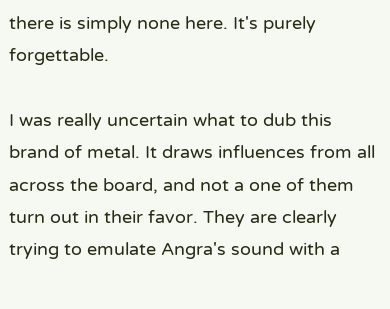there is simply none here. It's purely forgettable.

I was really uncertain what to dub this brand of metal. It draws influences from all across the board, and not a one of them turn out in their favor. They are clearly trying to emulate Angra's sound with a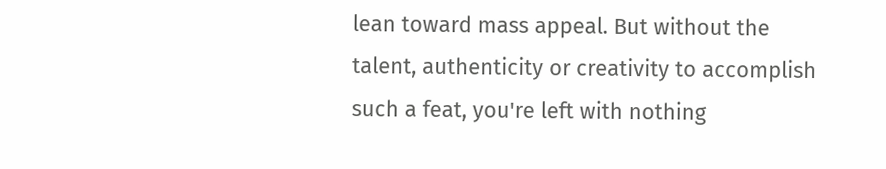lean toward mass appeal. But without the talent, authenticity or creativity to accomplish such a feat, you're left with nothing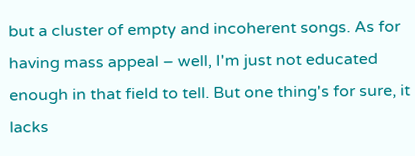but a cluster of empty and incoherent songs. As for having mass appeal – well, I'm just not educated enough in that field to tell. But one thing's for sure, it lacks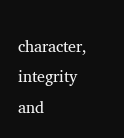character, integrity and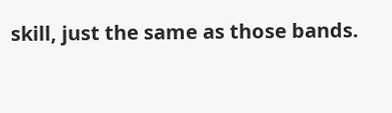skill, just the same as those bands.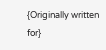{Originally written for}